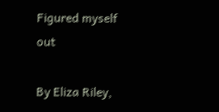Figured myself out

By Eliza Riley,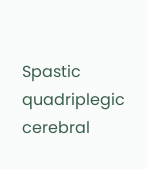Spastic quadriplegic cerebral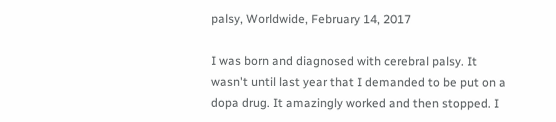palsy, Worldwide, February 14, 2017

I was born and diagnosed with cerebral palsy. It wasn't until last year that I demanded to be put on a dopa drug. It amazingly worked and then stopped. I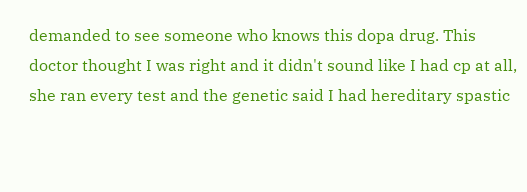demanded to see someone who knows this dopa drug. This doctor thought I was right and it didn't sound like I had cp at all, she ran every test and the genetic said I had hereditary spastic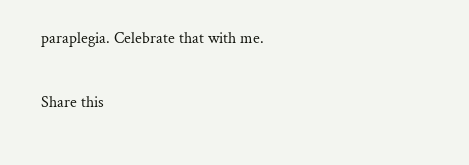paraplegia. Celebrate that with me.

Share this